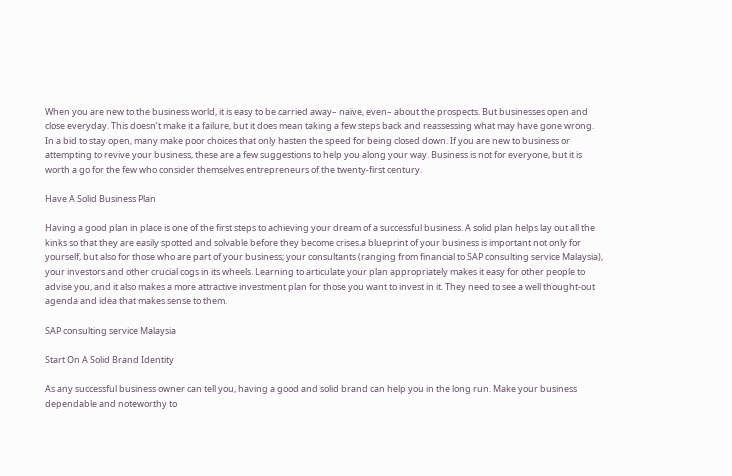When you are new to the business world, it is easy to be carried away– naïve, even– about the prospects. But businesses open and close everyday. This doesn’t make it a failure, but it does mean taking a few steps back and reassessing what may have gone wrong. In a bid to stay open, many make poor choices that only hasten the speed for being closed down. If you are new to business or attempting to revive your business, these are a few suggestions to help you along your way. Business is not for everyone, but it is worth a go for the few who consider themselves entrepreneurs of the twenty-first century.

Have A Solid Business Plan

Having a good plan in place is one of the first steps to achieving your dream of a successful business. A solid plan helps lay out all the kinks so that they are easily spotted and solvable before they become crises.a blueprint of your business is important not only for yourself, but also for those who are part of your business; your consultants (ranging from financial to SAP consulting service Malaysia), your investors and other crucial cogs in its wheels. Learning to articulate your plan appropriately makes it easy for other people to advise you, and it also makes a more attractive investment plan for those you want to invest in it. They need to see a well thought-out agenda and idea that makes sense to them.

SAP consulting service Malaysia

Start On A Solid Brand Identity

As any successful business owner can tell you, having a good and solid brand can help you in the long run. Make your business dependable and noteworthy to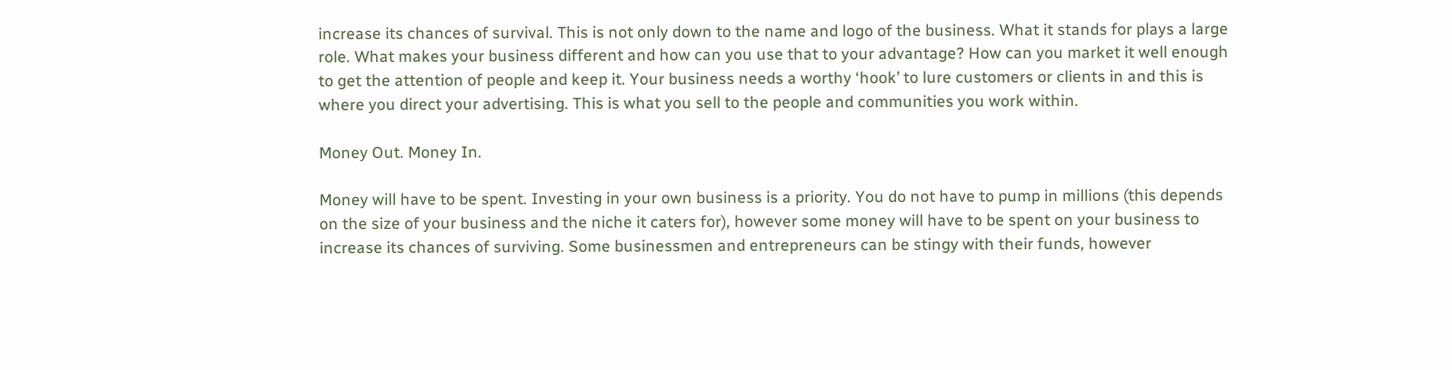increase its chances of survival. This is not only down to the name and logo of the business. What it stands for plays a large role. What makes your business different and how can you use that to your advantage? How can you market it well enough to get the attention of people and keep it. Your business needs a worthy ‘hook’ to lure customers or clients in and this is where you direct your advertising. This is what you sell to the people and communities you work within.

Money Out. Money In.

Money will have to be spent. Investing in your own business is a priority. You do not have to pump in millions (this depends on the size of your business and the niche it caters for), however some money will have to be spent on your business to increase its chances of surviving. Some businessmen and entrepreneurs can be stingy with their funds, however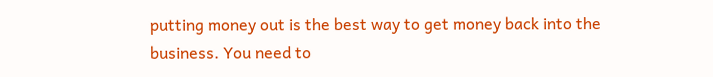putting money out is the best way to get money back into the business. You need to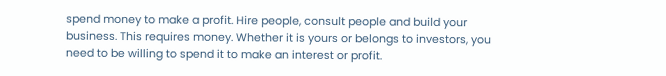spend money to make a profit. Hire people, consult people and build your business. This requires money. Whether it is yours or belongs to investors, you need to be willing to spend it to make an interest or profit.